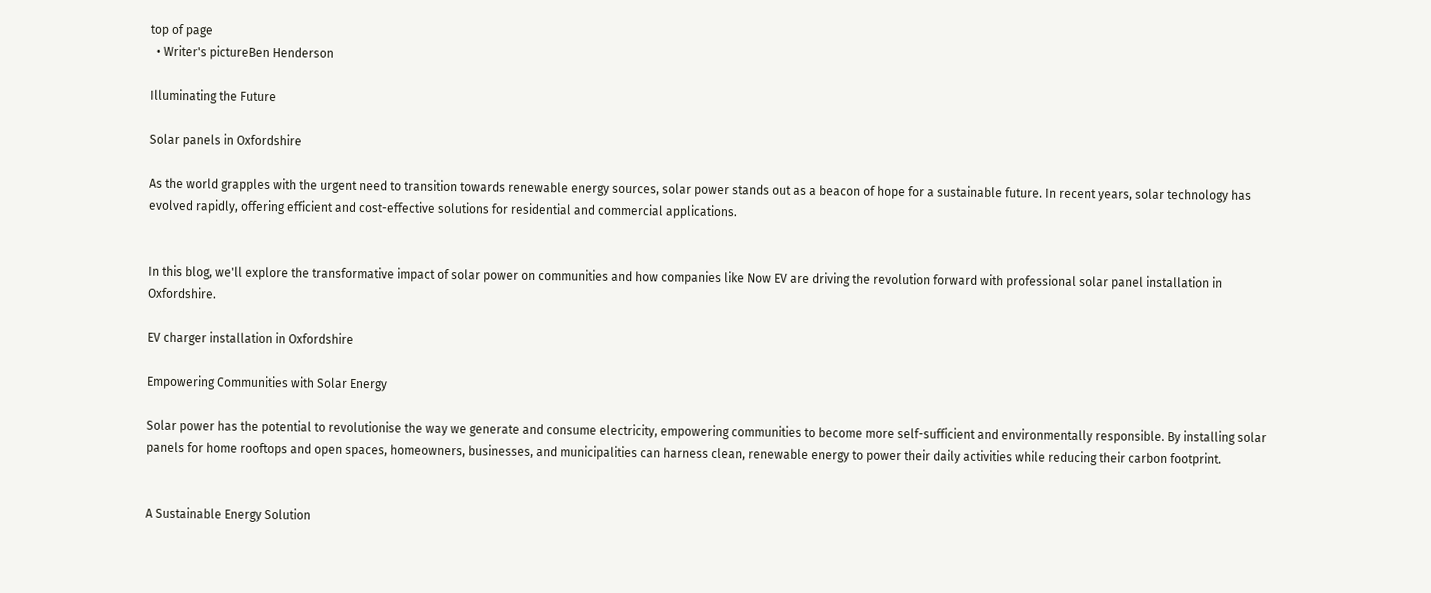top of page
  • Writer's pictureBen Henderson

Illuminating the Future

Solar panels in Oxfordshire

As the world grapples with the urgent need to transition towards renewable energy sources, solar power stands out as a beacon of hope for a sustainable future. In recent years, solar technology has evolved rapidly, offering efficient and cost-effective solutions for residential and commercial applications.


In this blog, we'll explore the transformative impact of solar power on communities and how companies like Now EV are driving the revolution forward with professional solar panel installation in Oxfordshire.

EV charger installation in Oxfordshire

Empowering Communities with Solar Energy

Solar power has the potential to revolutionise the way we generate and consume electricity, empowering communities to become more self-sufficient and environmentally responsible. By installing solar panels for home rooftops and open spaces, homeowners, businesses, and municipalities can harness clean, renewable energy to power their daily activities while reducing their carbon footprint.


A Sustainable Energy Solution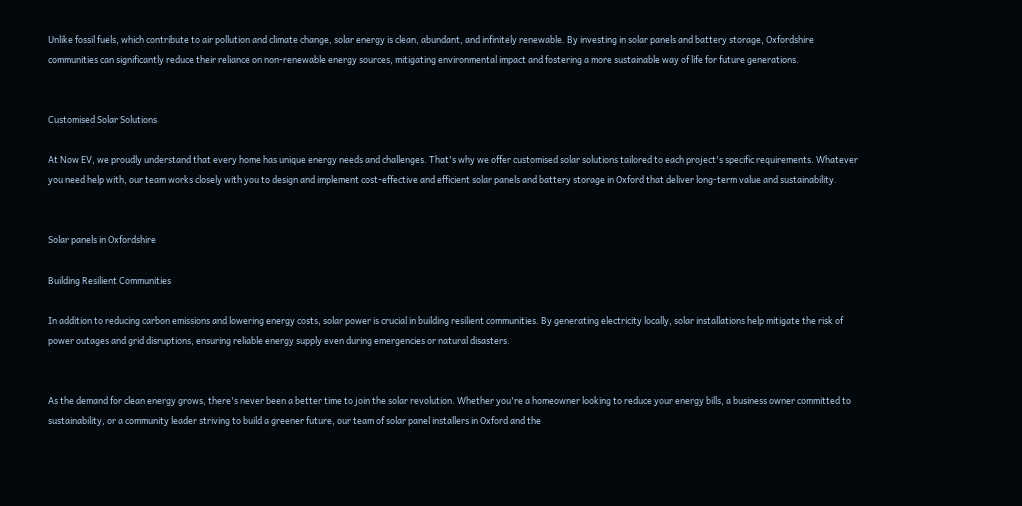Unlike fossil fuels, which contribute to air pollution and climate change, solar energy is clean, abundant, and infinitely renewable. By investing in solar panels and battery storage, Oxfordshire communities can significantly reduce their reliance on non-renewable energy sources, mitigating environmental impact and fostering a more sustainable way of life for future generations.


Customised Solar Solutions

At Now EV, we proudly understand that every home has unique energy needs and challenges. That's why we offer customised solar solutions tailored to each project's specific requirements. Whatever you need help with, our team works closely with you to design and implement cost-effective and efficient solar panels and battery storage in Oxford that deliver long-term value and sustainability.


Solar panels in Oxfordshire

Building Resilient Communities

In addition to reducing carbon emissions and lowering energy costs, solar power is crucial in building resilient communities. By generating electricity locally, solar installations help mitigate the risk of power outages and grid disruptions, ensuring reliable energy supply even during emergencies or natural disasters.


As the demand for clean energy grows, there's never been a better time to join the solar revolution. Whether you're a homeowner looking to reduce your energy bills, a business owner committed to sustainability, or a community leader striving to build a greener future, our team of solar panel installers in Oxford and the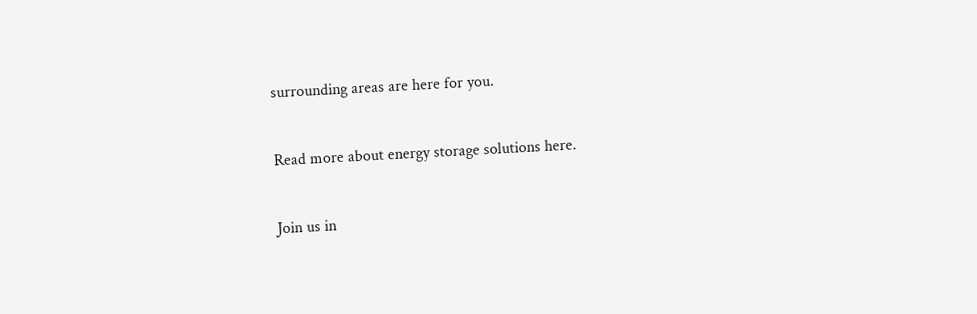surrounding areas are here for you.


Read more about energy storage solutions here.


Join us in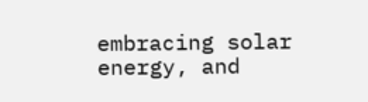embracing solar energy, and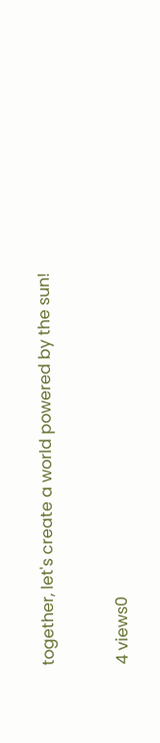together, let's create a world powered by the sun!


4 views0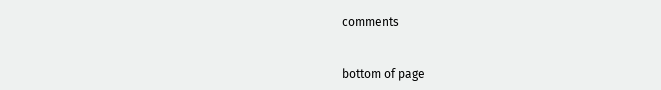comments


bottom of page